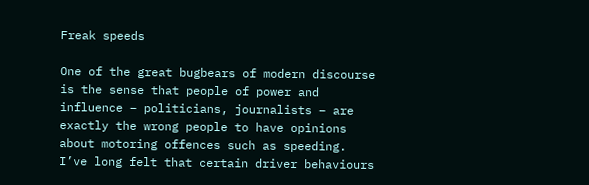Freak speeds

One of the great bugbears of modern discourse is the sense that people of power and influence – politicians, journalists – are exactly the wrong people to have opinions about motoring offences such as speeding. I’ve long felt that certain driver behaviours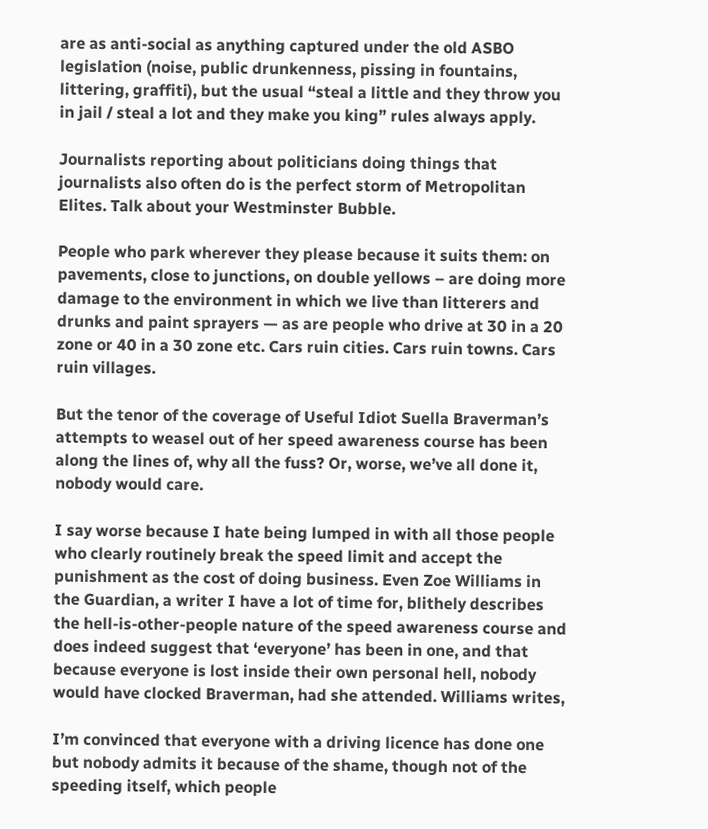are as anti-social as anything captured under the old ASBO legislation (noise, public drunkenness, pissing in fountains, littering, graffiti), but the usual “steal a little and they throw you in jail / steal a lot and they make you king” rules always apply.

Journalists reporting about politicians doing things that journalists also often do is the perfect storm of Metropolitan Elites. Talk about your Westminster Bubble.

People who park wherever they please because it suits them: on pavements, close to junctions, on double yellows – are doing more damage to the environment in which we live than litterers and drunks and paint sprayers — as are people who drive at 30 in a 20 zone or 40 in a 30 zone etc. Cars ruin cities. Cars ruin towns. Cars ruin villages.

But the tenor of the coverage of Useful Idiot Suella Braverman’s attempts to weasel out of her speed awareness course has been along the lines of, why all the fuss? Or, worse, we’ve all done it, nobody would care.

I say worse because I hate being lumped in with all those people who clearly routinely break the speed limit and accept the punishment as the cost of doing business. Even Zoe Williams in the Guardian, a writer I have a lot of time for, blithely describes the hell-is-other-people nature of the speed awareness course and does indeed suggest that ‘everyone’ has been in one, and that because everyone is lost inside their own personal hell, nobody would have clocked Braverman, had she attended. Williams writes,

I’m convinced that everyone with a driving licence has done one but nobody admits it because of the shame, though not of the speeding itself, which people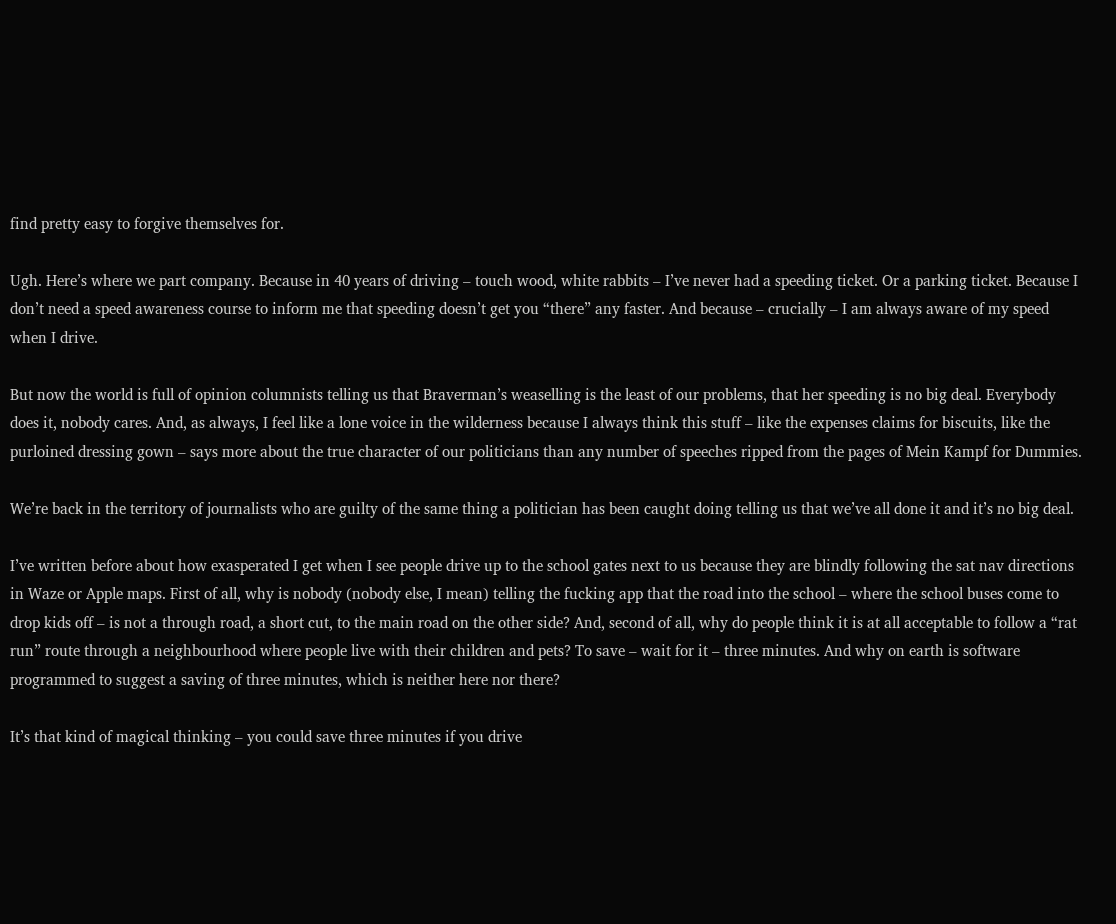find pretty easy to forgive themselves for.

Ugh. Here’s where we part company. Because in 40 years of driving – touch wood, white rabbits – I’ve never had a speeding ticket. Or a parking ticket. Because I don’t need a speed awareness course to inform me that speeding doesn’t get you “there” any faster. And because – crucially – I am always aware of my speed when I drive.

But now the world is full of opinion columnists telling us that Braverman’s weaselling is the least of our problems, that her speeding is no big deal. Everybody does it, nobody cares. And, as always, I feel like a lone voice in the wilderness because I always think this stuff – like the expenses claims for biscuits, like the purloined dressing gown – says more about the true character of our politicians than any number of speeches ripped from the pages of Mein Kampf for Dummies.

We’re back in the territory of journalists who are guilty of the same thing a politician has been caught doing telling us that we’ve all done it and it’s no big deal.

I’ve written before about how exasperated I get when I see people drive up to the school gates next to us because they are blindly following the sat nav directions in Waze or Apple maps. First of all, why is nobody (nobody else, I mean) telling the fucking app that the road into the school – where the school buses come to drop kids off – is not a through road, a short cut, to the main road on the other side? And, second of all, why do people think it is at all acceptable to follow a “rat run” route through a neighbourhood where people live with their children and pets? To save – wait for it – three minutes. And why on earth is software programmed to suggest a saving of three minutes, which is neither here nor there?

It’s that kind of magical thinking – you could save three minutes if you drive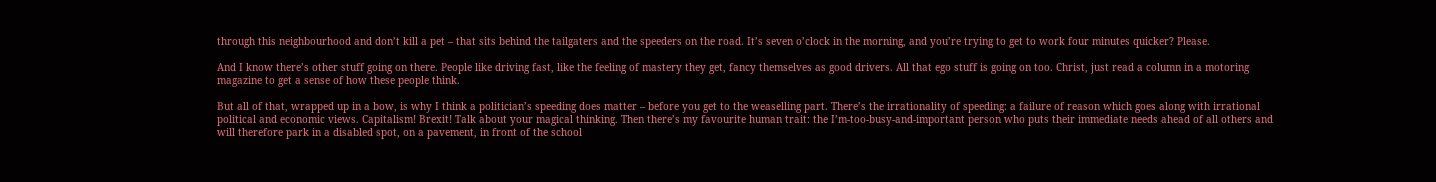through this neighbourhood and don’t kill a pet – that sits behind the tailgaters and the speeders on the road. It’s seven o’clock in the morning, and you’re trying to get to work four minutes quicker? Please.

And I know there’s other stuff going on there. People like driving fast, like the feeling of mastery they get, fancy themselves as good drivers. All that ego stuff is going on too. Christ, just read a column in a motoring magazine to get a sense of how these people think.

But all of that, wrapped up in a bow, is why I think a politician’s speeding does matter – before you get to the weaselling part. There’s the irrationality of speeding: a failure of reason which goes along with irrational political and economic views. Capitalism! Brexit! Talk about your magical thinking. Then there’s my favourite human trait: the I’m-too-busy-and-important person who puts their immediate needs ahead of all others and will therefore park in a disabled spot, on a pavement, in front of the school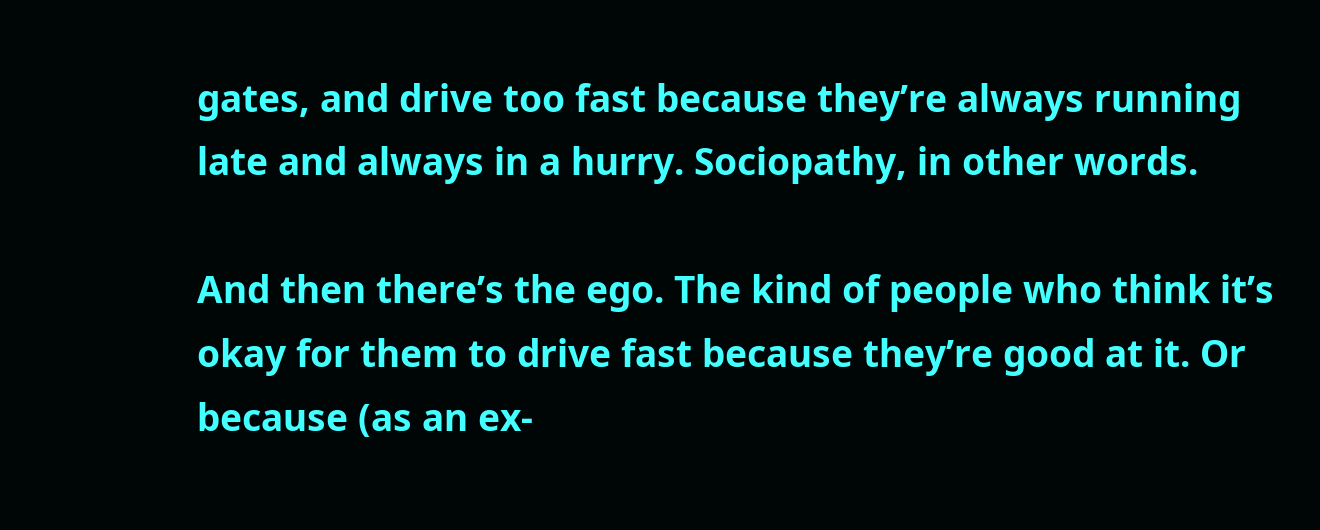gates, and drive too fast because they’re always running late and always in a hurry. Sociopathy, in other words.

And then there’s the ego. The kind of people who think it’s okay for them to drive fast because they’re good at it. Or because (as an ex-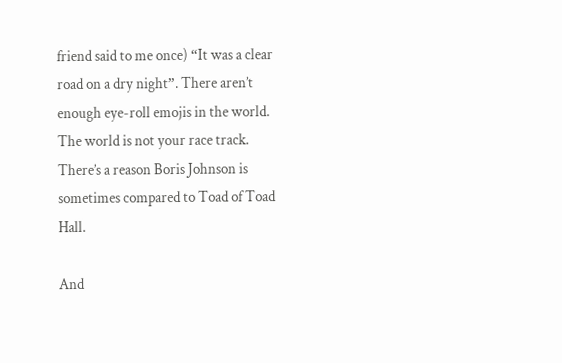friend said to me once) “It was a clear road on a dry night”. There aren’t enough eye-roll emojis in the world. The world is not your race track. There’s a reason Boris Johnson is sometimes compared to Toad of Toad Hall.

And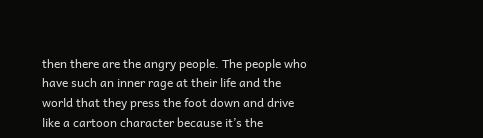then there are the angry people. The people who have such an inner rage at their life and the world that they press the foot down and drive like a cartoon character because it’s the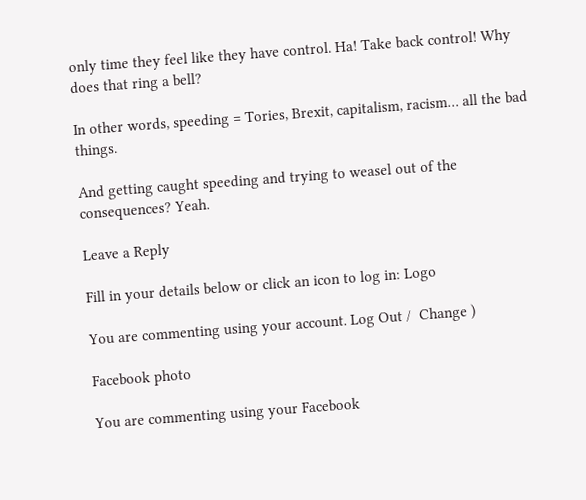only time they feel like they have control. Ha! Take back control! Why does that ring a bell?

In other words, speeding = Tories, Brexit, capitalism, racism… all the bad things.

And getting caught speeding and trying to weasel out of the consequences? Yeah.

Leave a Reply

Fill in your details below or click an icon to log in: Logo

You are commenting using your account. Log Out /  Change )

Facebook photo

You are commenting using your Facebook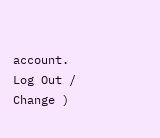account. Log Out /  Change )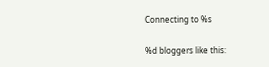Connecting to %s

%d bloggers like this: